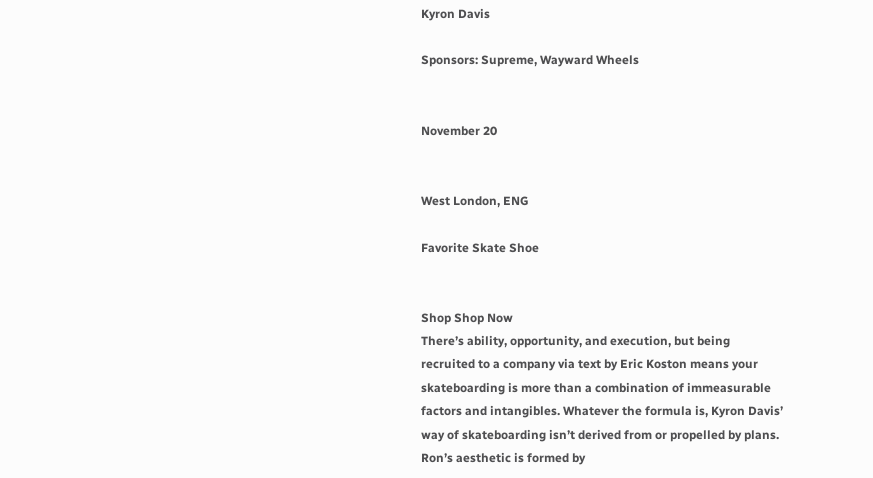Kyron Davis

Sponsors: Supreme, Wayward Wheels


November 20


West London, ENG

Favorite Skate Shoe


Shop Shop Now
There’s ability, opportunity, and execution, but being recruited to a company via text by Eric Koston means your skateboarding is more than a combination of immeasurable factors and intangibles. Whatever the formula is, Kyron Davis’ way of skateboarding isn’t derived from or propelled by plans. Ron’s aesthetic is formed by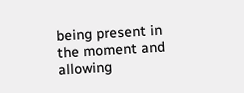being present in the moment and allowing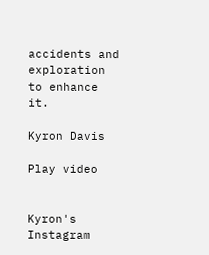accidents and exploration to enhance it.

Kyron Davis

Play video


Kyron's Instagram